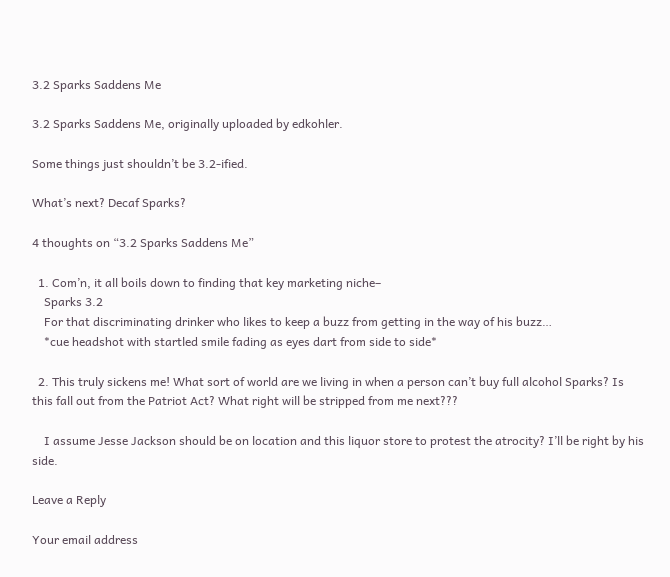3.2 Sparks Saddens Me

3.2 Sparks Saddens Me, originally uploaded by edkohler.

Some things just shouldn’t be 3.2-ified.

What’s next? Decaf Sparks?

4 thoughts on “3.2 Sparks Saddens Me”

  1. Com’n, it all boils down to finding that key marketing niche–
    Sparks 3.2
    For that discriminating drinker who likes to keep a buzz from getting in the way of his buzz…
    *cue headshot with startled smile fading as eyes dart from side to side*

  2. This truly sickens me! What sort of world are we living in when a person can’t buy full alcohol Sparks? Is this fall out from the Patriot Act? What right will be stripped from me next???

    I assume Jesse Jackson should be on location and this liquor store to protest the atrocity? I’ll be right by his side.

Leave a Reply

Your email address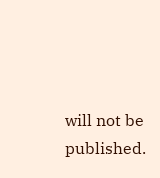will not be published.